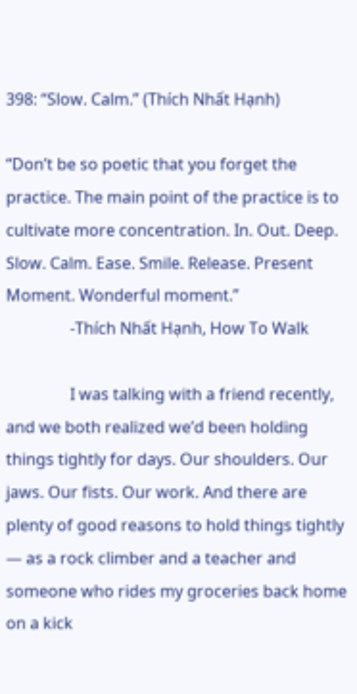398: “Slow. Calm.” (Thích Nhất Hạnh)

“Don’t be so poetic that you forget the practice. The main point of the practice is to cultivate more concentration. In. Out. Deep. Slow. Calm. Ease. Smile. Release. Present Moment. Wonderful moment.”
                -Thích Nhất Hạnh, How To Walk

                I was talking with a friend recently, and we both realized we’d been holding things tightly for days. Our shoulders. Our jaws. Our fists. Our work. And there are plenty of good reasons to hold things tightly — as a rock climber and a teacher and someone who rides my groceries back home on a kick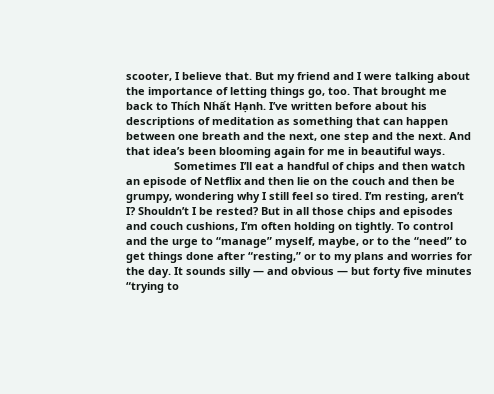scooter, I believe that. But my friend and I were talking about the importance of letting things go, too. That brought me back to Thích Nhất Hạnh. I’ve written before about his descriptions of meditation as something that can happen between one breath and the next, one step and the next. And that idea’s been blooming again for me in beautiful ways.
                Sometimes I’ll eat a handful of chips and then watch an episode of Netflix and then lie on the couch and then be grumpy, wondering why I still feel so tired. I’m resting, aren’t I? Shouldn’t I be rested? But in all those chips and episodes and couch cushions, I’m often holding on tightly. To control and the urge to “manage” myself, maybe, or to the “need” to get things done after “resting,” or to my plans and worries for the day. It sounds silly — and obvious — but forty five minutes “trying to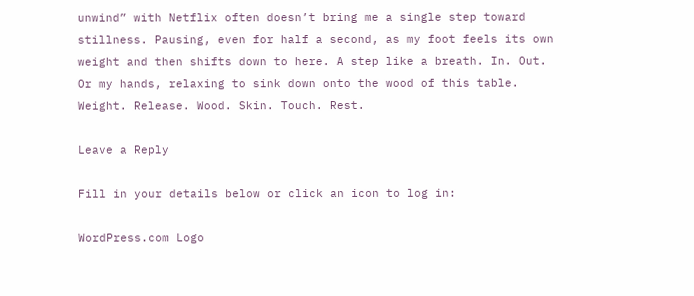unwind” with Netflix often doesn’t bring me a single step toward stillness. Pausing, even for half a second, as my foot feels its own weight and then shifts down to here. A step like a breath. In. Out. Or my hands, relaxing to sink down onto the wood of this table. Weight. Release. Wood. Skin. Touch. Rest.

Leave a Reply

Fill in your details below or click an icon to log in:

WordPress.com Logo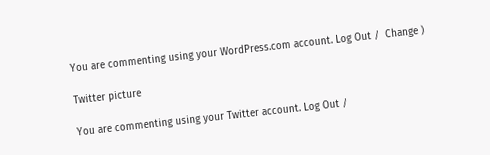You are commenting using your WordPress.com account. Log Out /  Change )

Twitter picture

You are commenting using your Twitter account. Log Out /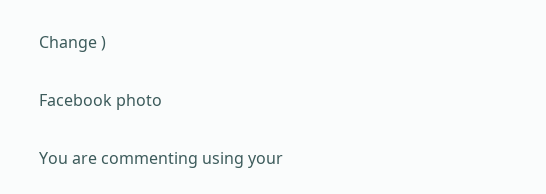Change )

Facebook photo

You are commenting using your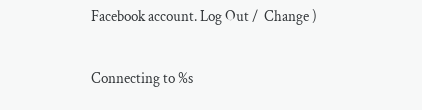Facebook account. Log Out /  Change )

Connecting to %s